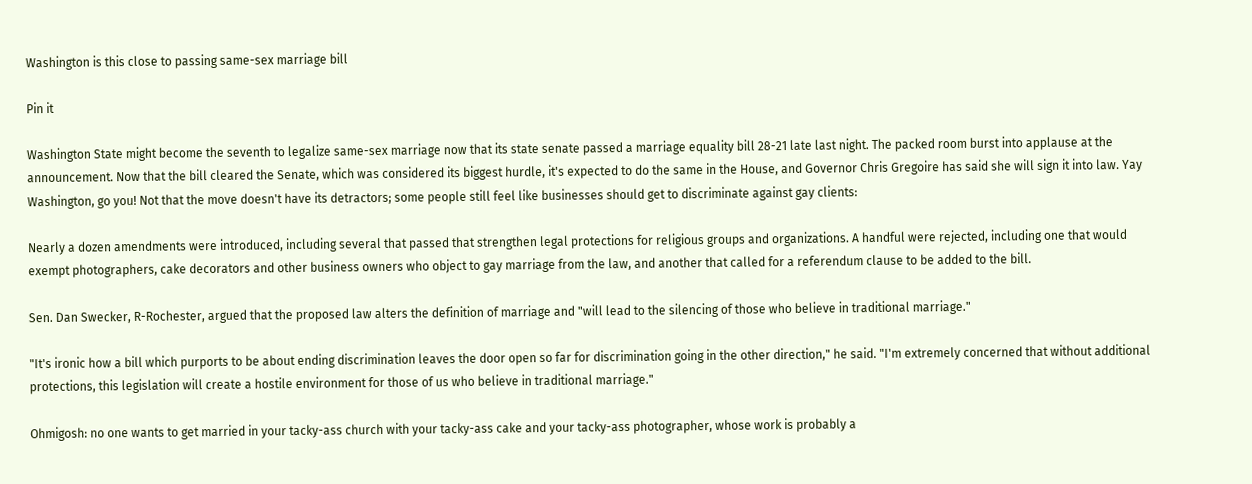Washington is this close to passing same-sex marriage bill

Pin it

Washington State might become the seventh to legalize same-sex marriage now that its state senate passed a marriage equality bill 28-21 late last night. The packed room burst into applause at the announcement. Now that the bill cleared the Senate, which was considered its biggest hurdle, it's expected to do the same in the House, and Governor Chris Gregoire has said she will sign it into law. Yay Washington, go you! Not that the move doesn't have its detractors; some people still feel like businesses should get to discriminate against gay clients:

Nearly a dozen amendments were introduced, including several that passed that strengthen legal protections for religious groups and organizations. A handful were rejected, including one that would exempt photographers, cake decorators and other business owners who object to gay marriage from the law, and another that called for a referendum clause to be added to the bill.

Sen. Dan Swecker, R-Rochester, argued that the proposed law alters the definition of marriage and "will lead to the silencing of those who believe in traditional marriage."

"It's ironic how a bill which purports to be about ending discrimination leaves the door open so far for discrimination going in the other direction," he said. "I'm extremely concerned that without additional protections, this legislation will create a hostile environment for those of us who believe in traditional marriage."

Ohmigosh: no one wants to get married in your tacky-ass church with your tacky-ass cake and your tacky-ass photographer, whose work is probably a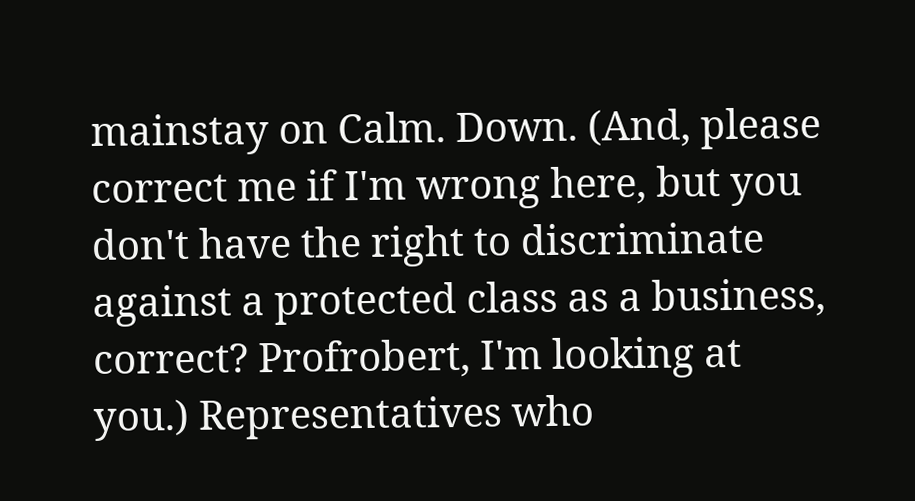mainstay on Calm. Down. (And, please correct me if I'm wrong here, but you don't have the right to discriminate against a protected class as a business, correct? Profrobert, I'm looking at you.) Representatives who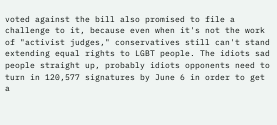voted against the bill also promised to file a challenge to it, because even when it's not the work of "activist judges," conservatives still can't stand extending equal rights to LGBT people. The idiots sad people straight up, probably idiots opponents need to turn in 120,577 signatures by June 6 in order to get a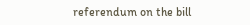referendum on the bill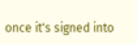once it's signed into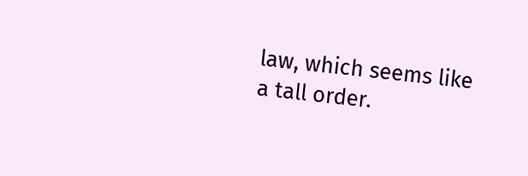law, which seems like a tall order.